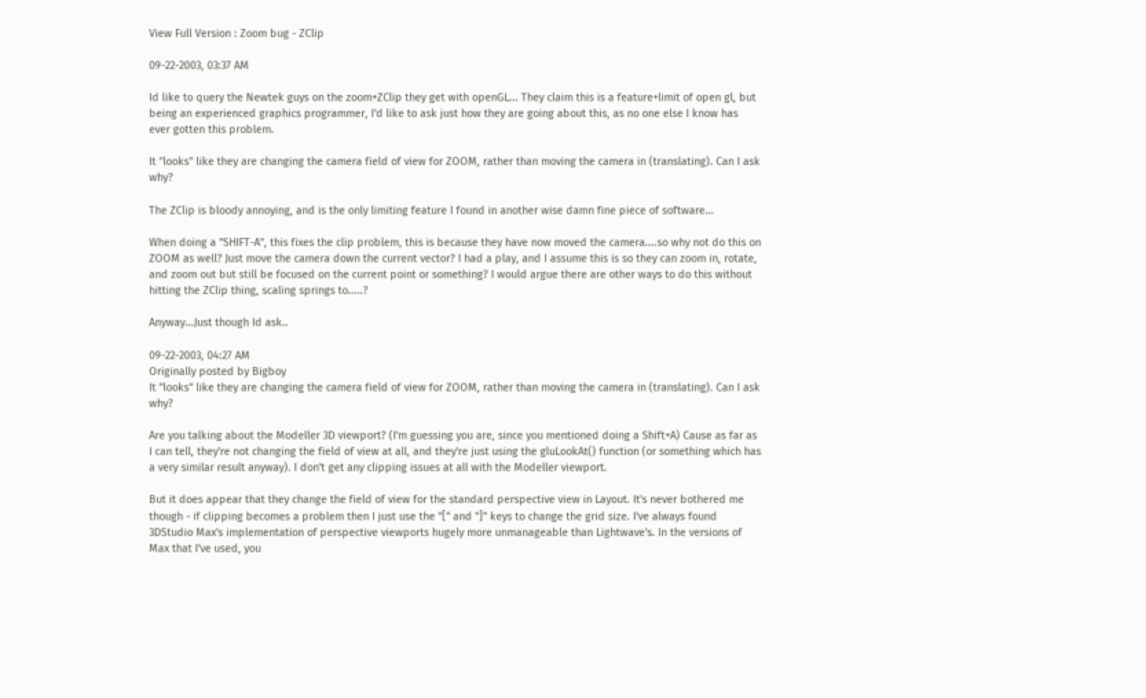View Full Version : Zoom bug - ZClip

09-22-2003, 03:37 AM

Id like to query the Newtek guys on the zoom+ZClip they get with openGL... They claim this is a feature+limit of open gl, but being an experienced graphics programmer, I'd like to ask just how they are going about this, as no one else I know has ever gotten this problem.

It "looks" like they are changing the camera field of view for ZOOM, rather than moving the camera in (translating). Can I ask why?

The ZClip is bloody annoying, and is the only limiting feature I found in another wise damn fine piece of software...

When doing a "SHIFT-A", this fixes the clip problem, this is because they have now moved the camera....so why not do this on ZOOM as well? Just move the camera down the current vector? I had a play, and I assume this is so they can zoom in, rotate, and zoom out but still be focused on the current point or something? I would argue there are other ways to do this without hitting the ZClip thing, scaling springs to.....?

Anyway...Just though Id ask..

09-22-2003, 04:27 AM
Originally posted by Bigboy
It "looks" like they are changing the camera field of view for ZOOM, rather than moving the camera in (translating). Can I ask why?

Are you talking about the Modeller 3D viewport? (I'm guessing you are, since you mentioned doing a Shift+A) Cause as far as I can tell, they're not changing the field of view at all, and they're just using the gluLookAt() function (or something which has a very similar result anyway). I don't get any clipping issues at all with the Modeller viewport.

But it does appear that they change the field of view for the standard perspective view in Layout. It's never bothered me though - if clipping becomes a problem then I just use the "[" and "]" keys to change the grid size. I've always found 3DStudio Max's implementation of perspective viewports hugely more unmanageable than Lightwave's. In the versions of Max that I've used, you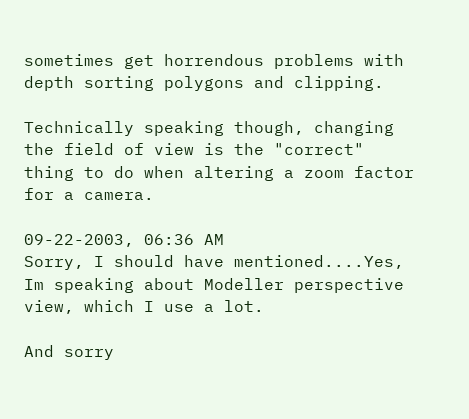sometimes get horrendous problems with depth sorting polygons and clipping.

Technically speaking though, changing the field of view is the "correct" thing to do when altering a zoom factor for a camera.

09-22-2003, 06:36 AM
Sorry, I should have mentioned....Yes, Im speaking about Modeller perspective view, which I use a lot.

And sorry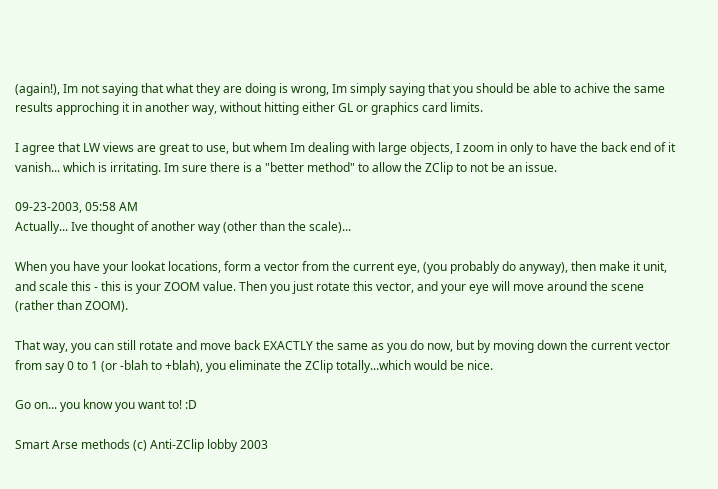(again!), Im not saying that what they are doing is wrong, Im simply saying that you should be able to achive the same results approching it in another way, without hitting either GL or graphics card limits.

I agree that LW views are great to use, but whem Im dealing with large objects, I zoom in only to have the back end of it vanish... which is irritating. Im sure there is a "better method" to allow the ZClip to not be an issue.

09-23-2003, 05:58 AM
Actually... Ive thought of another way (other than the scale)...

When you have your lookat locations, form a vector from the current eye, (you probably do anyway), then make it unit, and scale this - this is your ZOOM value. Then you just rotate this vector, and your eye will move around the scene (rather than ZOOM).

That way, you can still rotate and move back EXACTLY the same as you do now, but by moving down the current vector from say 0 to 1 (or -blah to +blah), you eliminate the ZClip totally...which would be nice.

Go on... you know you want to! :D

Smart Arse methods (c) Anti-ZClip lobby 2003